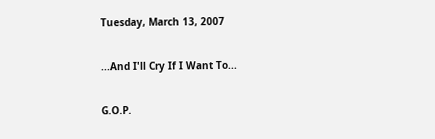Tuesday, March 13, 2007

...And I'll Cry If I Want To...

G.O.P.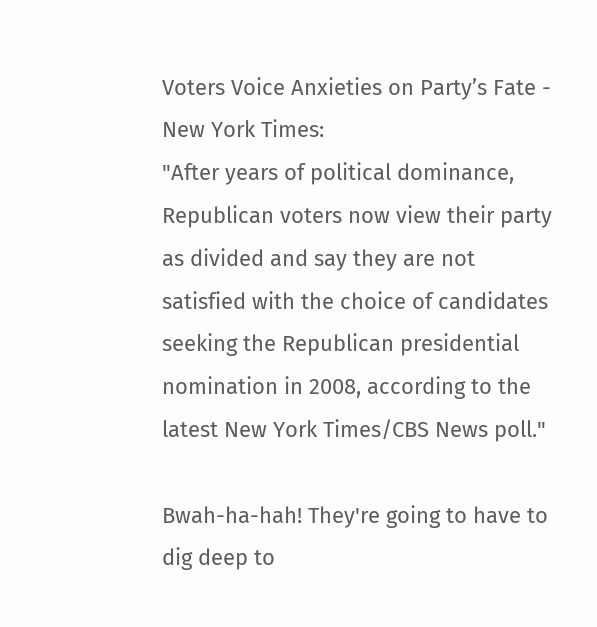Voters Voice Anxieties on Party’s Fate - New York Times:
"After years of political dominance, Republican voters now view their party as divided and say they are not satisfied with the choice of candidates seeking the Republican presidential nomination in 2008, according to the latest New York Times/CBS News poll."

Bwah-ha-hah! They're going to have to dig deep to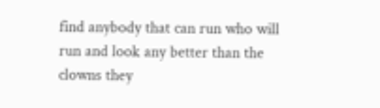find anybody that can run who will run and look any better than the clowns they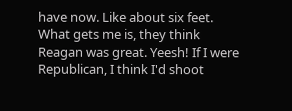have now. Like about six feet. What gets me is, they think Reagan was great. Yeesh! If I were Republican, I think I'd shoot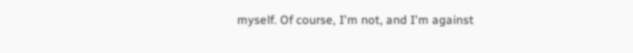myself. Of course, I'm not, and I'm against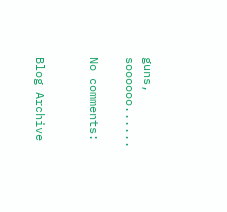guns, soooooo......

No comments:


Blog Archive